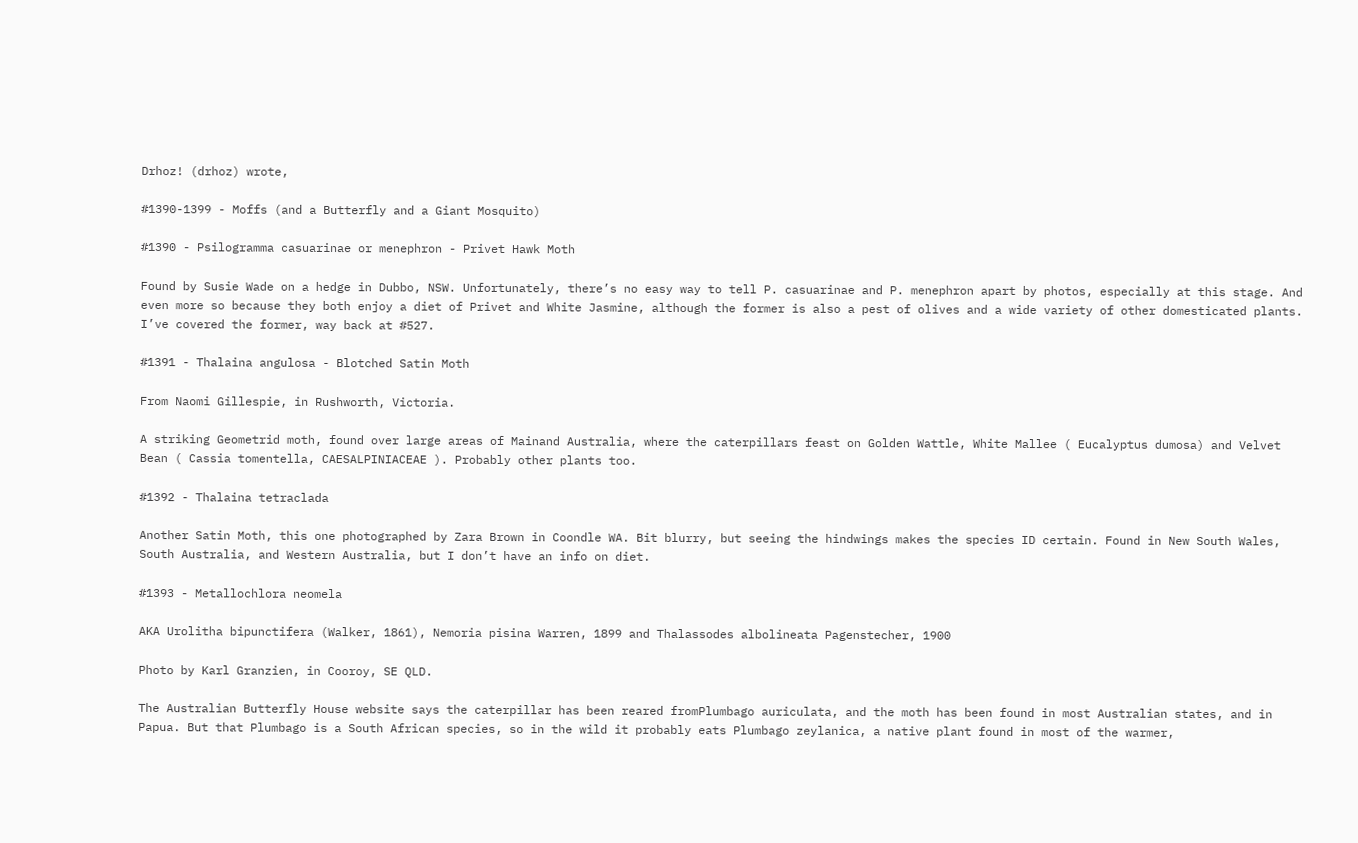Drhoz! (drhoz) wrote,

#1390-1399 - Moffs (and a Butterfly and a Giant Mosquito)

#1390 - Psilogramma casuarinae or menephron - Privet Hawk Moth

Found by Susie Wade on a hedge in Dubbo, NSW. Unfortunately, there’s no easy way to tell P. casuarinae and P. menephron apart by photos, especially at this stage. And even more so because they both enjoy a diet of Privet and White Jasmine, although the former is also a pest of olives and a wide variety of other domesticated plants. I’ve covered the former, way back at #527.

#1391 - Thalaina angulosa - Blotched Satin Moth

From Naomi Gillespie, in Rushworth, Victoria.

A striking Geometrid moth, found over large areas of Mainand Australia, where the caterpillars feast on Golden Wattle, White Mallee ( Eucalyptus dumosa) and Velvet Bean ( Cassia tomentella, CAESALPINIACEAE ). Probably other plants too.

#1392 - Thalaina tetraclada

Another Satin Moth, this one photographed by Zara Brown in Coondle WA. Bit blurry, but seeing the hindwings makes the species ID certain. Found in New South Wales, South Australia, and Western Australia, but I don’t have an info on diet.

#1393 - Metallochlora neomela

AKA Urolitha bipunctifera (Walker, 1861), Nemoria pisina Warren, 1899 and Thalassodes albolineata Pagenstecher, 1900

Photo by Karl Granzien, in Cooroy, SE QLD.

The Australian Butterfly House website says the caterpillar has been reared fromPlumbago auriculata, and the moth has been found in most Australian states, and in Papua. But that Plumbago is a South African species, so in the wild it probably eats Plumbago zeylanica, a native plant found in most of the warmer,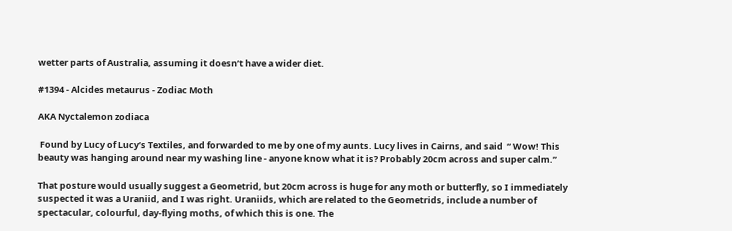wetter parts of Australia, assuming it doesn’t have a wider diet.

#1394 - Alcides metaurus - Zodiac Moth

AKA Nyctalemon zodiaca

 Found by Lucy of Lucy’s Textiles, and forwarded to me by one of my aunts. Lucy lives in Cairns, and said  “ Wow! This beauty was hanging around near my washing line - anyone know what it is? Probably 20cm across and super calm.”

That posture would usually suggest a Geometrid, but 20cm across is huge for any moth or butterfly, so I immediately suspected it was a Uraniid, and I was right. Uraniids, which are related to the Geometrids, include a number of spectacular, colourful, day-flying moths, of which this is one. The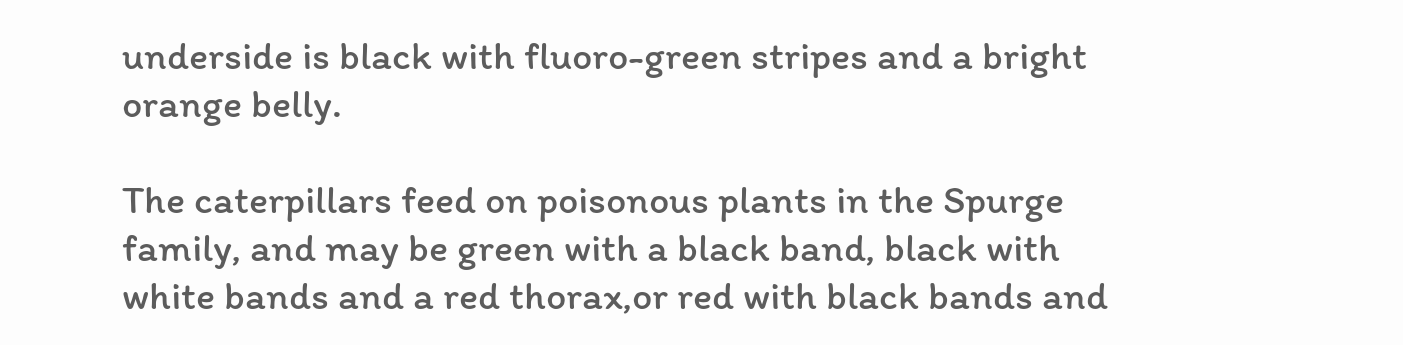underside is black with fluoro-green stripes and a bright orange belly.

The caterpillars feed on poisonous plants in the Spurge family, and may be green with a black band, black with white bands and a red thorax,or red with black bands and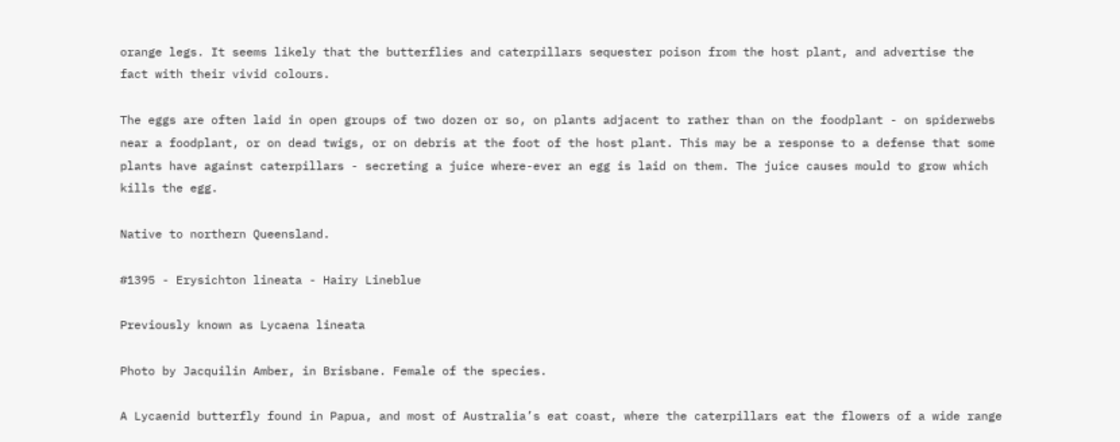orange legs. It seems likely that the butterflies and caterpillars sequester poison from the host plant, and advertise the fact with their vivid colours.

The eggs are often laid in open groups of two dozen or so, on plants adjacent to rather than on the foodplant - on spiderwebs near a foodplant, or on dead twigs, or on debris at the foot of the host plant. This may be a response to a defense that some plants have against caterpillars - secreting a juice where-ever an egg is laid on them. The juice causes mould to grow which kills the egg.

Native to northern Queensland.

#1395 - Erysichton lineata - Hairy Lineblue

Previously known as Lycaena lineata

Photo by Jacquilin Amber, in Brisbane. Female of the species.

A Lycaenid butterfly found in Papua, and most of Australia’s eat coast, where the caterpillars eat the flowers of a wide range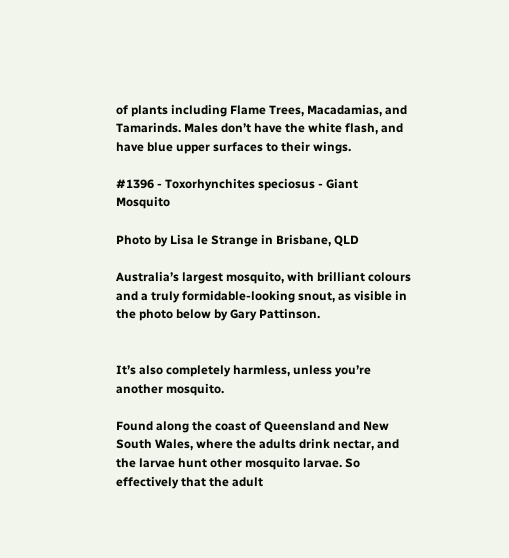of plants including Flame Trees, Macadamias, and Tamarinds. Males don’t have the white flash, and have blue upper surfaces to their wings.

#1396 - Toxorhynchites speciosus - Giant Mosquito

Photo by Lisa le Strange in Brisbane, QLD

Australia’s largest mosquito, with brilliant colours and a truly formidable-looking snout, as visible in the photo below by Gary Pattinson.


It’s also completely harmless, unless you’re another mosquito.

Found along the coast of Queensland and New South Wales, where the adults drink nectar, and the larvae hunt other mosquito larvae. So effectively that the adult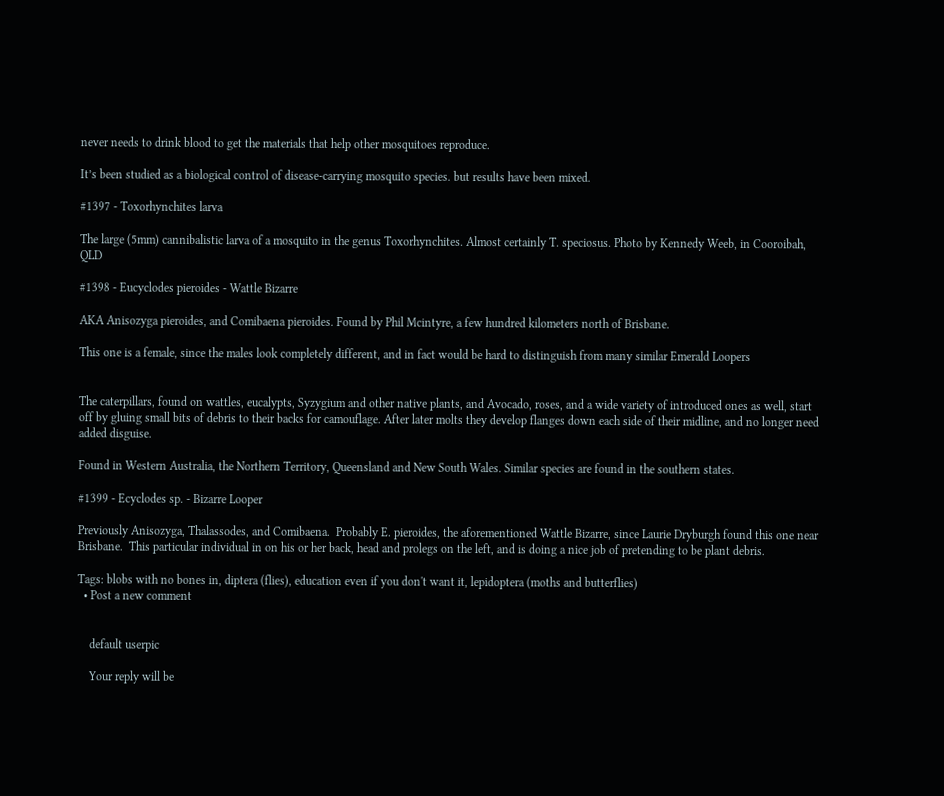never needs to drink blood to get the materials that help other mosquitoes reproduce.

It’s been studied as a biological control of disease-carrying mosquito species. but results have been mixed.

#1397 - Toxorhynchites larva

The large (5mm) cannibalistic larva of a mosquito in the genus Toxorhynchites. Almost certainly T. speciosus. Photo by Kennedy Weeb, in Cooroibah, QLD

#1398 - Eucyclodes pieroides - Wattle Bizarre

AKA Anisozyga pieroides, and Comibaena pieroides. Found by Phil Mcintyre, a few hundred kilometers north of Brisbane.

This one is a female, since the males look completely different, and in fact would be hard to distinguish from many similar Emerald Loopers


The caterpillars, found on wattles, eucalypts, Syzygium and other native plants, and Avocado, roses, and a wide variety of introduced ones as well, start off by gluing small bits of debris to their backs for camouflage. After later molts they develop flanges down each side of their midline, and no longer need added disguise.

Found in Western Australia, the Northern Territory, Queensland and New South Wales. Similar species are found in the southern states.

#1399 - Ecyclodes sp. - Bizarre Looper

Previously Anisozyga, Thalassodes, and Comibaena.  Probably E. pieroides, the aforementioned Wattle Bizarre, since Laurie Dryburgh found this one near Brisbane.  This particular individual in on his or her back, head and prolegs on the left, and is doing a nice job of pretending to be plant debris.

Tags: blobs with no bones in, diptera (flies), education even if you don't want it, lepidoptera (moths and butterflies)
  • Post a new comment


    default userpic

    Your reply will be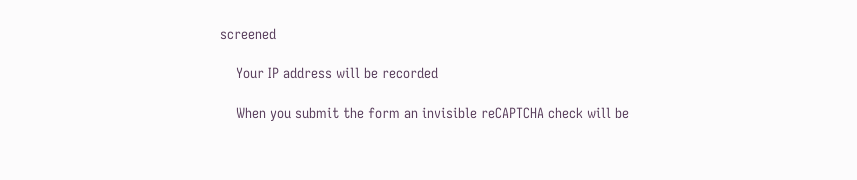screened

    Your IP address will be recorded

    When you submit the form an invisible reCAPTCHA check will be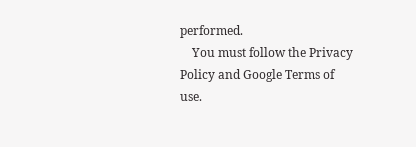performed.
    You must follow the Privacy Policy and Google Terms of use.